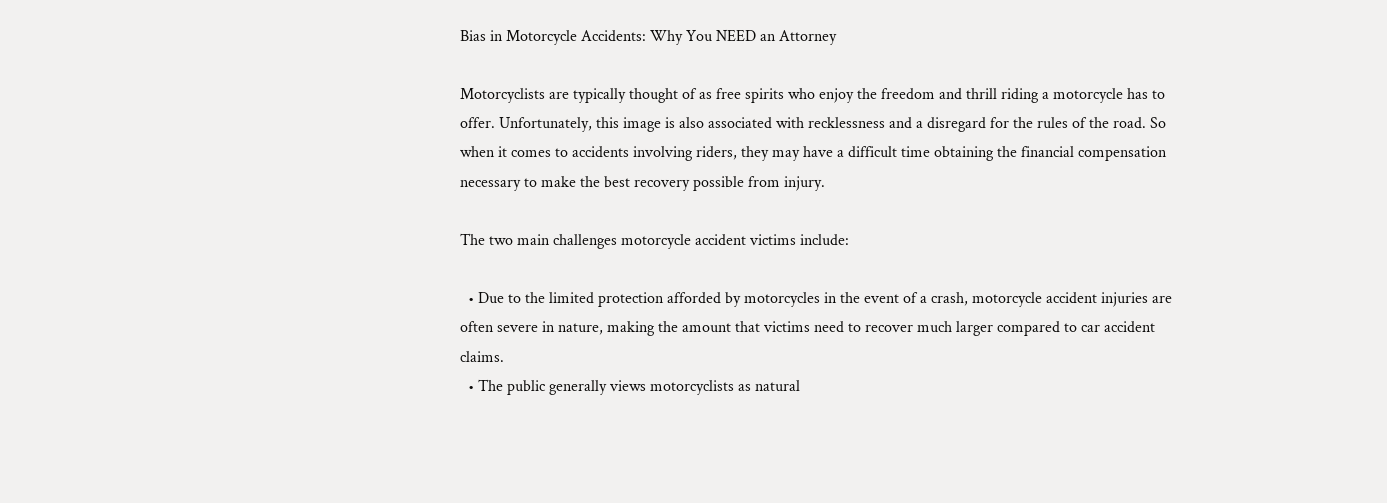Bias in Motorcycle Accidents: Why You NEED an Attorney

Motorcyclists are typically thought of as free spirits who enjoy the freedom and thrill riding a motorcycle has to offer. Unfortunately, this image is also associated with recklessness and a disregard for the rules of the road. So when it comes to accidents involving riders, they may have a difficult time obtaining the financial compensation necessary to make the best recovery possible from injury.

The two main challenges motorcycle accident victims include:

  • Due to the limited protection afforded by motorcycles in the event of a crash, motorcycle accident injuries are often severe in nature, making the amount that victims need to recover much larger compared to car accident claims.
  • The public generally views motorcyclists as natural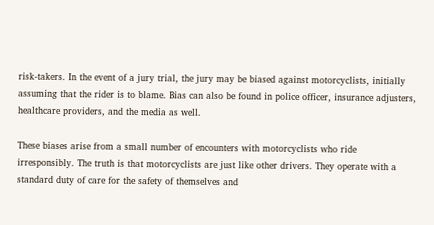risk-takers. In the event of a jury trial, the jury may be biased against motorcyclists, initially assuming that the rider is to blame. Bias can also be found in police officer, insurance adjusters, healthcare providers, and the media as well.

These biases arise from a small number of encounters with motorcyclists who ride irresponsibly. The truth is that motorcyclists are just like other drivers. They operate with a standard duty of care for the safety of themselves and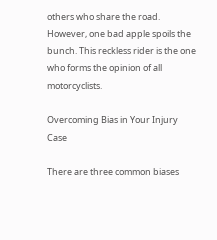others who share the road. However, one bad apple spoils the bunch. This reckless rider is the one who forms the opinion of all motorcyclists.

Overcoming Bias in Your Injury Case

There are three common biases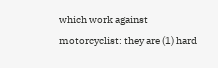which work against motorcyclist: they are (1) hard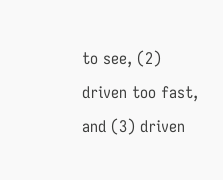to see, (2) driven too fast, and (3) driven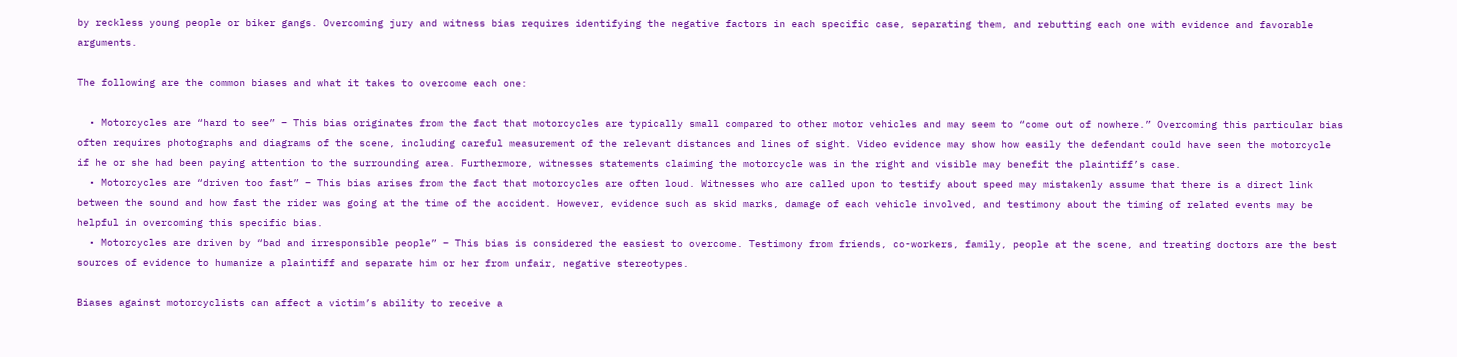by reckless young people or biker gangs. Overcoming jury and witness bias requires identifying the negative factors in each specific case, separating them, and rebutting each one with evidence and favorable arguments.

The following are the common biases and what it takes to overcome each one:

  • Motorcycles are “hard to see” – This bias originates from the fact that motorcycles are typically small compared to other motor vehicles and may seem to “come out of nowhere.” Overcoming this particular bias often requires photographs and diagrams of the scene, including careful measurement of the relevant distances and lines of sight. Video evidence may show how easily the defendant could have seen the motorcycle if he or she had been paying attention to the surrounding area. Furthermore, witnesses statements claiming the motorcycle was in the right and visible may benefit the plaintiff’s case.
  • Motorcycles are “driven too fast” – This bias arises from the fact that motorcycles are often loud. Witnesses who are called upon to testify about speed may mistakenly assume that there is a direct link between the sound and how fast the rider was going at the time of the accident. However, evidence such as skid marks, damage of each vehicle involved, and testimony about the timing of related events may be helpful in overcoming this specific bias.
  • Motorcycles are driven by “bad and irresponsible people” – This bias is considered the easiest to overcome. Testimony from friends, co-workers, family, people at the scene, and treating doctors are the best sources of evidence to humanize a plaintiff and separate him or her from unfair, negative stereotypes.

Biases against motorcyclists can affect a victim’s ability to receive a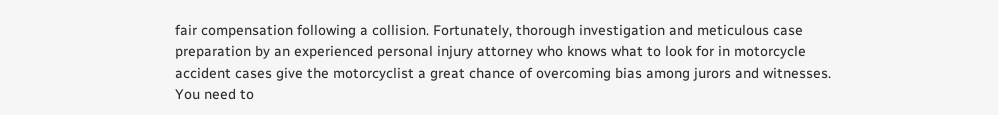fair compensation following a collision. Fortunately, thorough investigation and meticulous case preparation by an experienced personal injury attorney who knows what to look for in motorcycle accident cases give the motorcyclist a great chance of overcoming bias among jurors and witnesses. You need to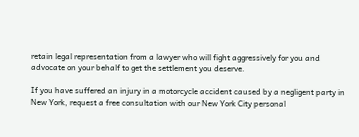retain legal representation from a lawyer who will fight aggressively for you and advocate on your behalf to get the settlement you deserve.

If you have suffered an injury in a motorcycle accident caused by a negligent party in New York, request a free consultation with our New York City personal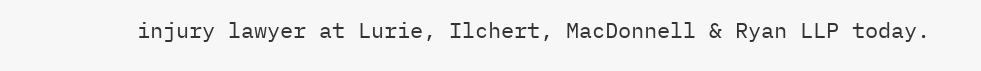injury lawyer at Lurie, Ilchert, MacDonnell & Ryan LLP today.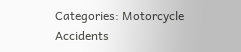Categories: Motorcycle Accidents